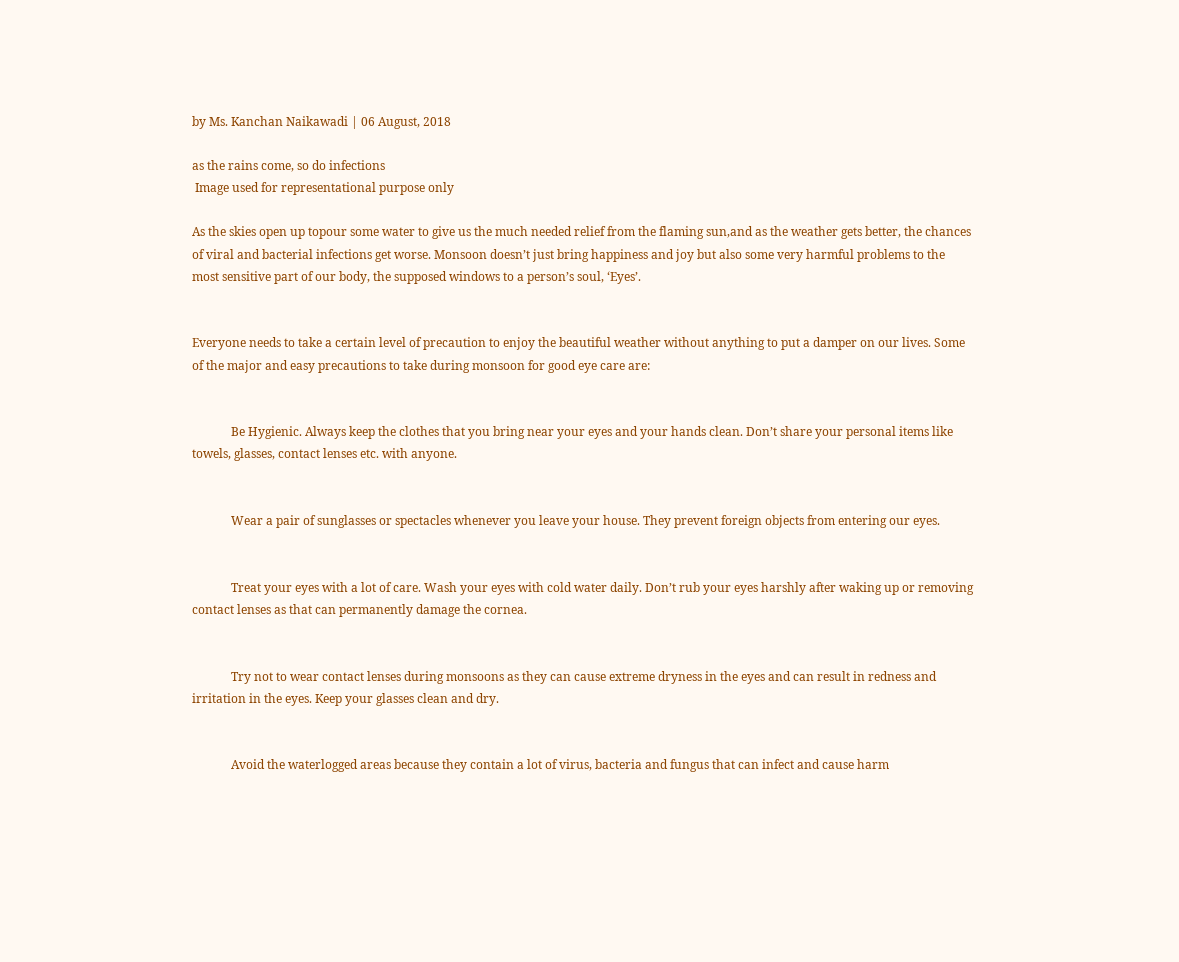by Ms. Kanchan Naikawadi | 06 August, 2018

as the rains come, so do infections
 Image used for representational purpose only

As the skies open up topour some water to give us the much needed relief from the flaming sun,and as the weather gets better, the chances of viral and bacterial infections get worse. Monsoon doesn’t just bring happiness and joy but also some very harmful problems to the most sensitive part of our body, the supposed windows to a person’s soul, ‘Eyes’.


Everyone needs to take a certain level of precaution to enjoy the beautiful weather without anything to put a damper on our lives. Some of the major and easy precautions to take during monsoon for good eye care are:


             Be Hygienic. Always keep the clothes that you bring near your eyes and your hands clean. Don’t share your personal items like towels, glasses, contact lenses etc. with anyone.


             Wear a pair of sunglasses or spectacles whenever you leave your house. They prevent foreign objects from entering our eyes.


             Treat your eyes with a lot of care. Wash your eyes with cold water daily. Don’t rub your eyes harshly after waking up or removing contact lenses as that can permanently damage the cornea.


             Try not to wear contact lenses during monsoons as they can cause extreme dryness in the eyes and can result in redness and irritation in the eyes. Keep your glasses clean and dry.


             Avoid the waterlogged areas because they contain a lot of virus, bacteria and fungus that can infect and cause harm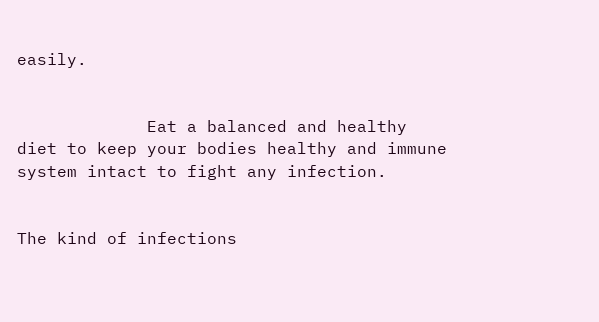easily.


             Eat a balanced and healthy diet to keep your bodies healthy and immune system intact to fight any infection.


The kind of infections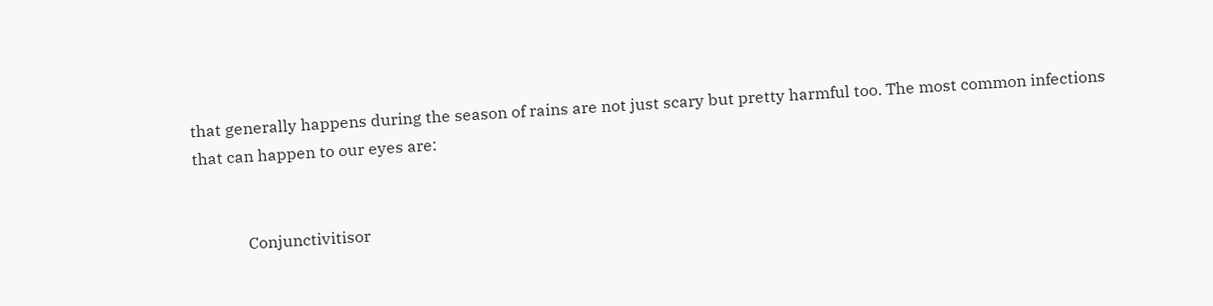that generally happens during the season of rains are not just scary but pretty harmful too. The most common infections that can happen to our eyes are:


             Conjunctivitisor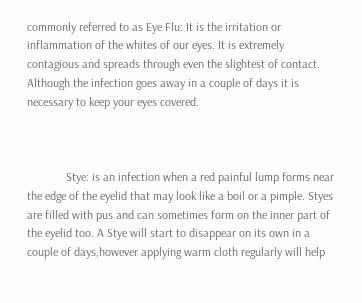commonly referred to as Eye Flu: It is the irritation or inflammation of the whites of our eyes. It is extremely contagious and spreads through even the slightest of contact. Although the infection goes away in a couple of days it is necessary to keep your eyes covered.



             Stye: is an infection when a red painful lump forms near the edge of the eyelid that may look like a boil or a pimple. Styes are filled with pus and can sometimes form on the inner part of the eyelid too. A Stye will start to disappear on its own in a couple of days,however applying warm cloth regularly will help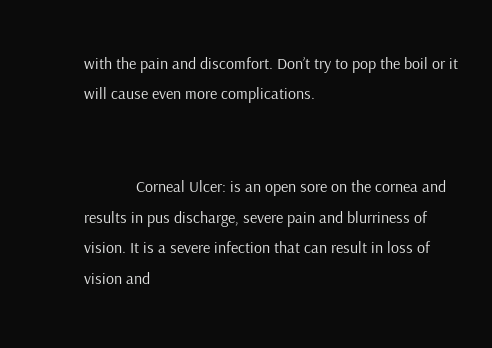with the pain and discomfort. Don’t try to pop the boil or it will cause even more complications.


             Corneal Ulcer: is an open sore on the cornea and results in pus discharge, severe pain and blurriness of vision. It is a severe infection that can result in loss of vision and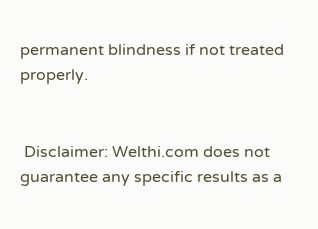permanent blindness if not treated properly.


 Disclaimer: Welthi.com does not guarantee any specific results as a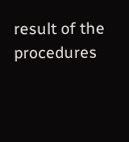result of the procedures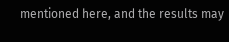mentioned here, and the results may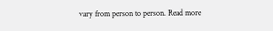vary from person to person. Read more